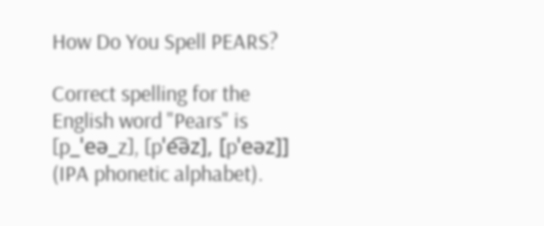How Do You Spell PEARS?

Correct spelling for the English word "Pears" is [p_ˈeə_z], [pˈe͡əz], [pˈeəz]] (IPA phonetic alphabet).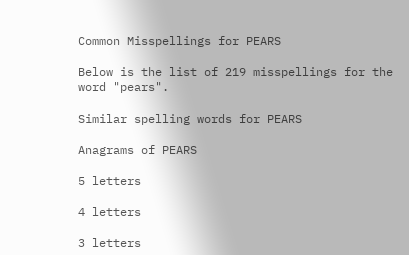Common Misspellings for PEARS

Below is the list of 219 misspellings for the word "pears".

Similar spelling words for PEARS

Anagrams of PEARS

5 letters

4 letters

3 letters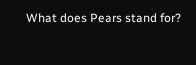What does Pears stand for?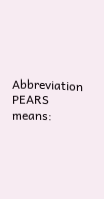Abbreviation PEARS means: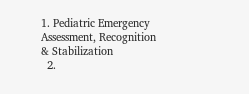1. Pediatric Emergency Assessment, Recognition & Stabilization
  2.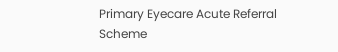Primary Eyecare Acute Referral Scheme